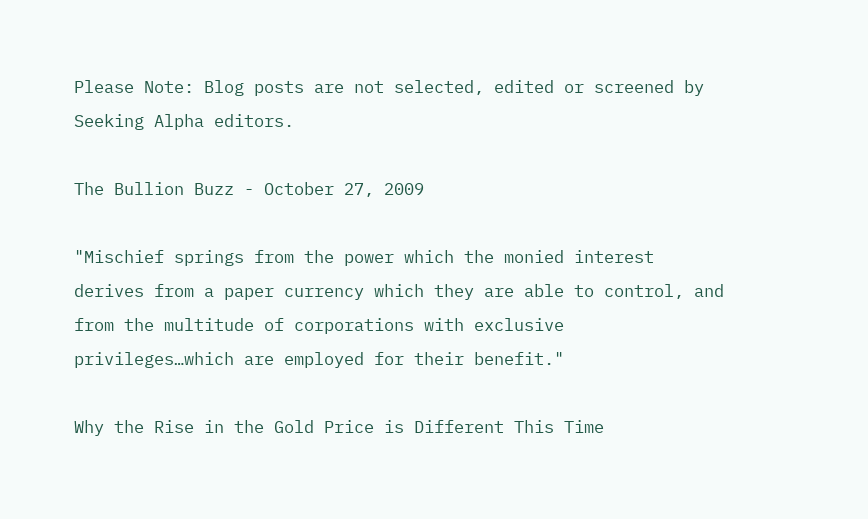Please Note: Blog posts are not selected, edited or screened by Seeking Alpha editors.

The Bullion Buzz - October 27, 2009

"Mischief springs from the power which the monied interest derives from a paper currency which they are able to control, and from the multitude of corporations with exclusive privileges…which are employed for their benefit."

Why the Rise in the Gold Price is Different This Time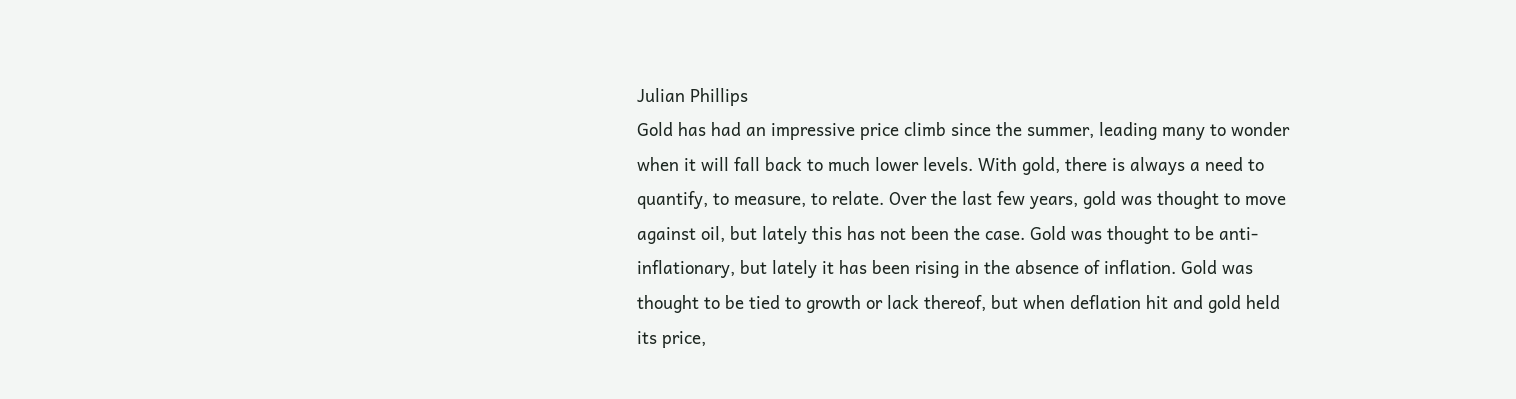Julian Phillips
Gold has had an impressive price climb since the summer, leading many to wonder when it will fall back to much lower levels. With gold, there is always a need to quantify, to measure, to relate. Over the last few years, gold was thought to move against oil, but lately this has not been the case. Gold was thought to be anti-inflationary, but lately it has been rising in the absence of inflation. Gold was thought to be tied to growth or lack thereof, but when deflation hit and gold held its price,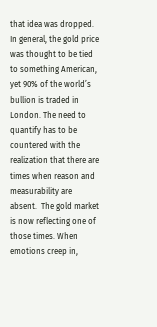that idea was dropped. In general, the gold price was thought to be tied to something American, yet 90% of the world’s bullion is traded in London. The need to quantify has to be countered with the realization that there are times when reason and measurability are absent.  The gold market is now reflecting one of those times. When emotions creep in,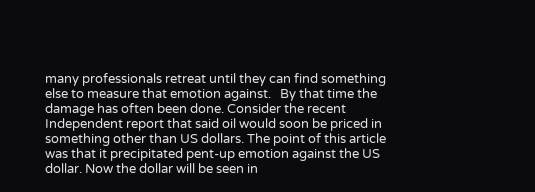many professionals retreat until they can find something else to measure that emotion against.   By that time the damage has often been done. Consider the recent Independent report that said oil would soon be priced in something other than US dollars. The point of this article was that it precipitated pent-up emotion against the US dollar. Now the dollar will be seen in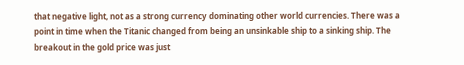that negative light, not as a strong currency dominating other world currencies. There was a point in time when the Titanic changed from being an unsinkable ship to a sinking ship. The breakout in the gold price was just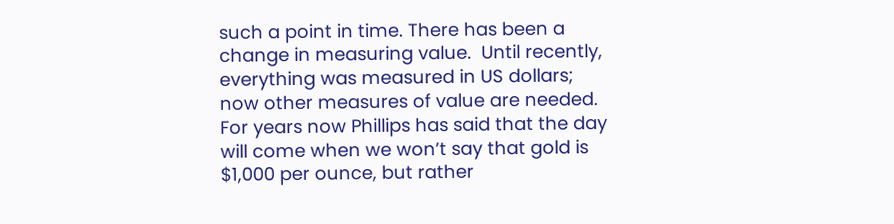such a point in time. There has been a change in measuring value.  Until recently, everything was measured in US dollars; now other measures of value are needed.  For years now Phillips has said that the day will come when we won’t say that gold is $1,000 per ounce, but rather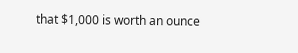that $1,000 is worth an ounce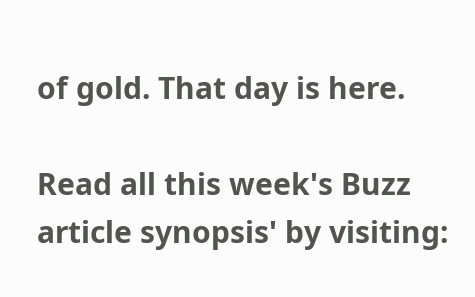of gold. That day is here.

Read all this week's Buzz article synopsis' by visiting: